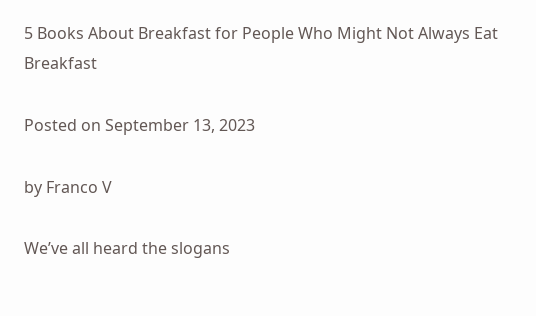5 Books About Breakfast for People Who Might Not Always Eat Breakfast

Posted on September 13, 2023

by Franco V

We’ve all heard the slogans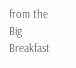from the Big Breakfast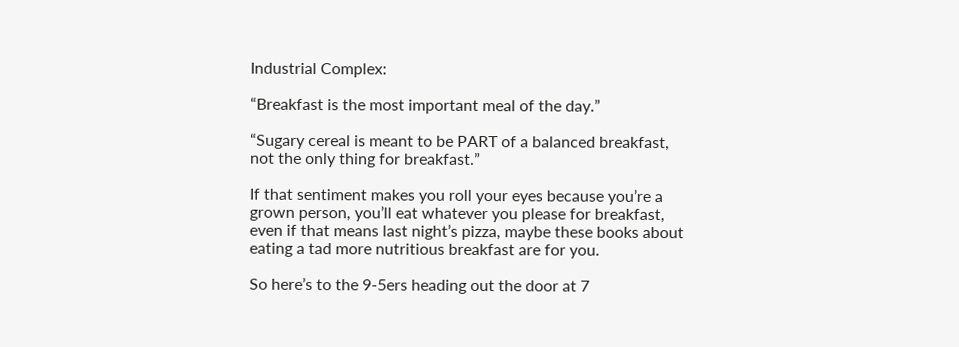Industrial Complex:

“Breakfast is the most important meal of the day.”

“Sugary cereal is meant to be PART of a balanced breakfast, not the only thing for breakfast.”

If that sentiment makes you roll your eyes because you’re a grown person, you’ll eat whatever you please for breakfast, even if that means last night’s pizza, maybe these books about eating a tad more nutritious breakfast are for you.

So here’s to the 9-5ers heading out the door at 7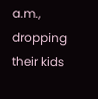a.m., dropping their kids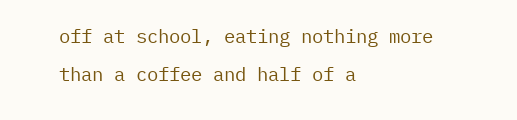off at school, eating nothing more than a coffee and half of a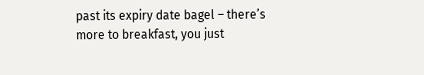past its expiry date bagel – there’s more to breakfast, you just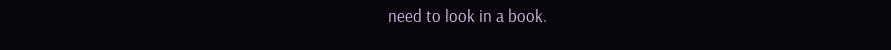need to look in a book.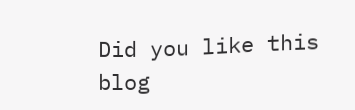Did you like this blog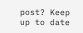post? Keep up to date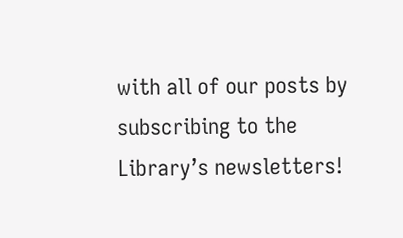with all of our posts by subscribing to the Library’s newsletters!